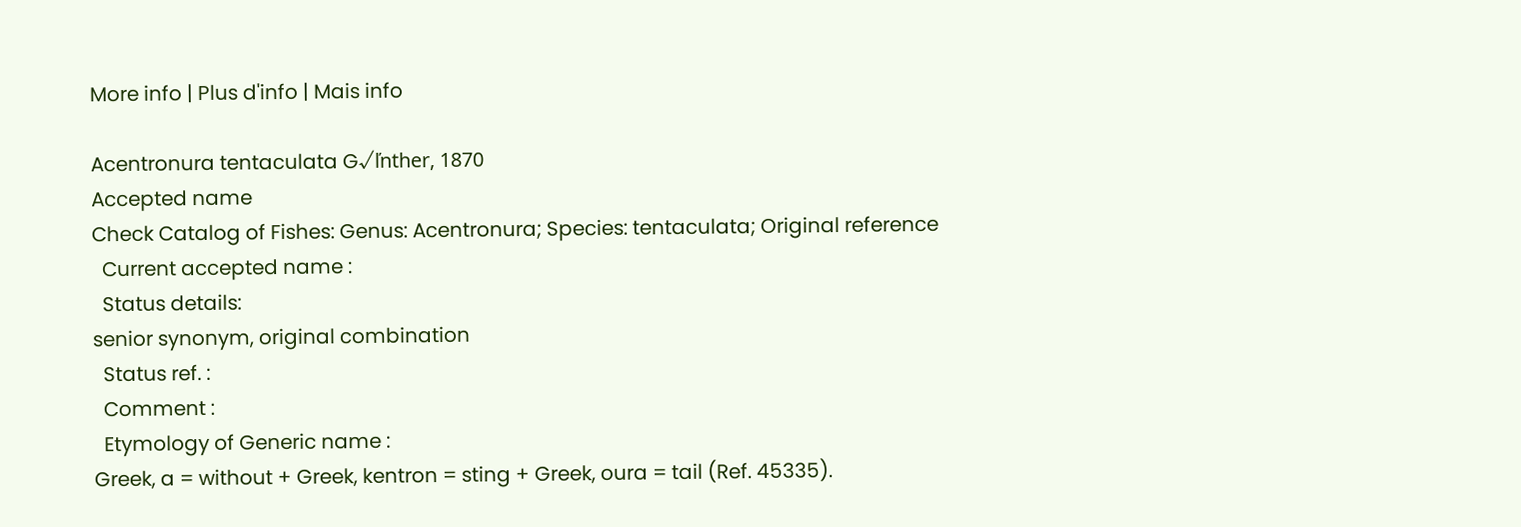More info | Plus d'info | Mais info

Acentronura tentaculata G√ľnther, 1870
Accepted name
Check Catalog of Fishes: Genus: Acentronura; Species: tentaculata; Original reference
  Current accepted name :
  Status details:
senior synonym, original combination
  Status ref. :
  Comment :
  Etymology of Generic name :
Greek, a = without + Greek, kentron = sting + Greek, oura = tail (Ref. 45335).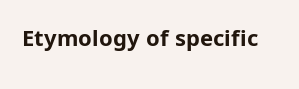Etymology of specific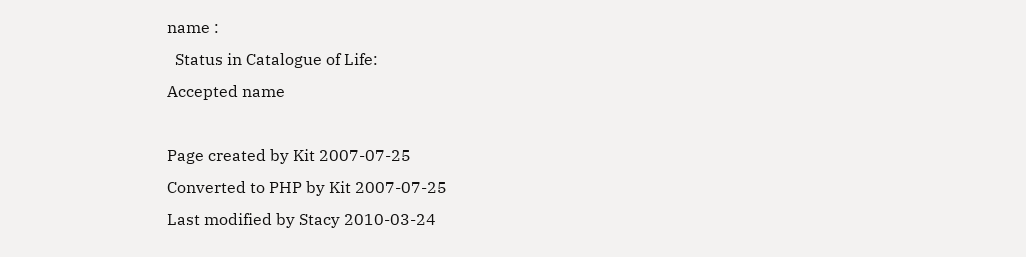name :
  Status in Catalogue of Life:
Accepted name

Page created by Kit 2007-07-25
Converted to PHP by Kit 2007-07-25
Last modified by Stacy 2010-03-24